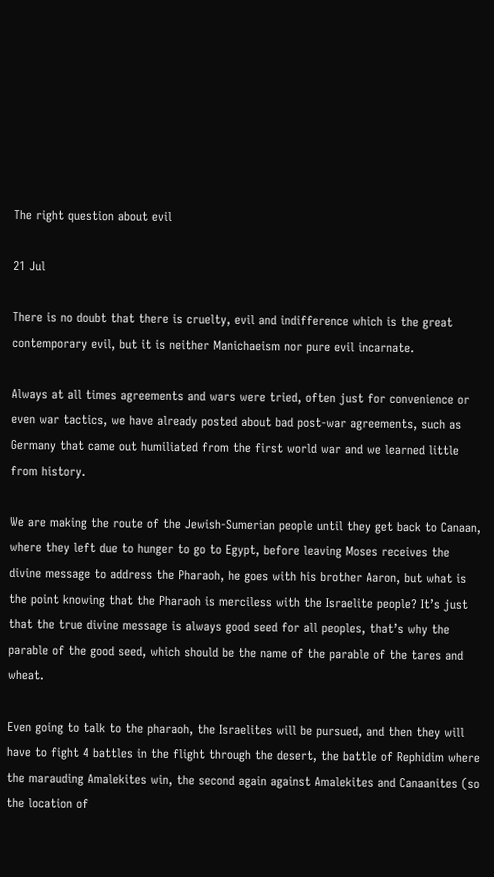The right question about evil

21 Jul

There is no doubt that there is cruelty, evil and indifference which is the great contemporary evil, but it is neither Manichaeism nor pure evil incarnate.

Always at all times agreements and wars were tried, often just for convenience or even war tactics, we have already posted about bad post-war agreements, such as Germany that came out humiliated from the first world war and we learned little from history.

We are making the route of the Jewish-Sumerian people until they get back to Canaan, where they left due to hunger to go to Egypt, before leaving Moses receives the divine message to address the Pharaoh, he goes with his brother Aaron, but what is the point knowing that the Pharaoh is merciless with the Israelite people? It’s just that the true divine message is always good seed for all peoples, that’s why the parable of the good seed, which should be the name of the parable of the tares and wheat.

Even going to talk to the pharaoh, the Israelites will be pursued, and then they will have to fight 4 battles in the flight through the desert, the battle of Rephidim where the marauding Amalekites win, the second again against Amalekites and Canaanites (so the location of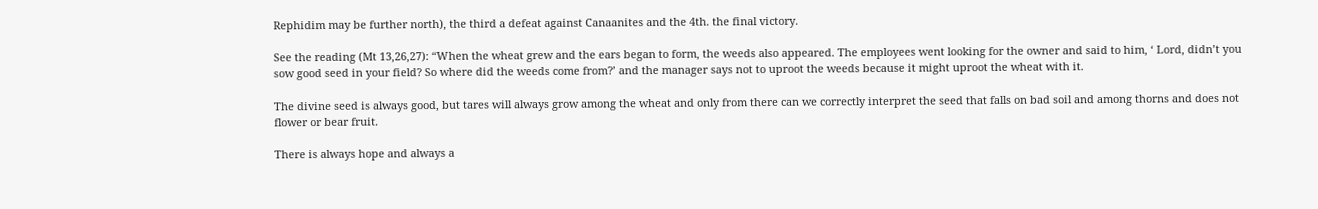Rephidim may be further north), the third a defeat against Canaanites and the 4th. the final victory.

See the reading (Mt 13,26,27): “When the wheat grew and the ears began to form, the weeds also appeared. The employees went looking for the owner and said to him, ‘ Lord, didn’t you sow good seed in your field? So where did the weeds come from?’ and the manager says not to uproot the weeds because it might uproot the wheat with it.

The divine seed is always good, but tares will always grow among the wheat and only from there can we correctly interpret the seed that falls on bad soil and among thorns and does not flower or bear fruit.

There is always hope and always a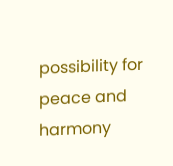possibility for peace and harmony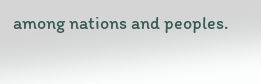among nations and peoples.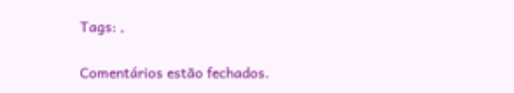Tags: ,

Comentários estão fechados.